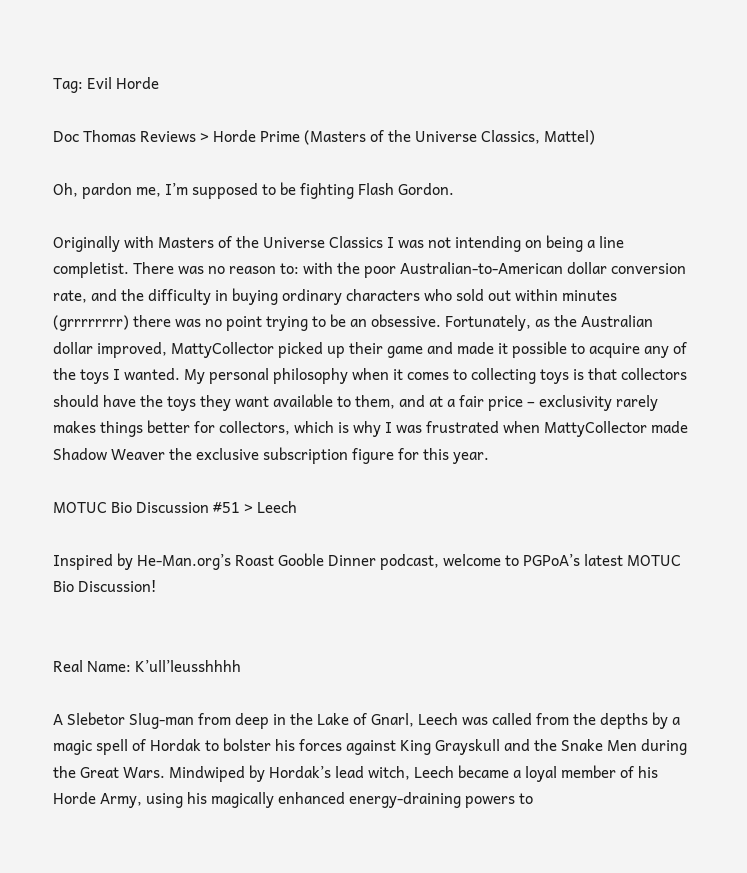Tag: Evil Horde

Doc Thomas Reviews > Horde Prime (Masters of the Universe Classics, Mattel)

Oh, pardon me, I’m supposed to be fighting Flash Gordon.

Originally with Masters of the Universe Classics I was not intending on being a line completist. There was no reason to: with the poor Australian-to-American dollar conversion rate, and the difficulty in buying ordinary characters who sold out within minutes (grrrrrrrr) there was no point trying to be an obsessive. Fortunately, as the Australian dollar improved, MattyCollector picked up their game and made it possible to acquire any of the toys I wanted. My personal philosophy when it comes to collecting toys is that collectors should have the toys they want available to them, and at a fair price – exclusivity rarely makes things better for collectors, which is why I was frustrated when MattyCollector made Shadow Weaver the exclusive subscription figure for this year.

MOTUC Bio Discussion #51 > Leech

Inspired by He-Man.org’s Roast Gooble Dinner podcast, welcome to PGPoA’s latest MOTUC Bio Discussion!


Real Name: K’ull’leusshhhh

A Slebetor Slug-man from deep in the Lake of Gnarl, Leech was called from the depths by a magic spell of Hordak to bolster his forces against King Grayskull and the Snake Men during the Great Wars. Mindwiped by Hordak’s lead witch, Leech became a loyal member of his Horde Army, using his magically enhanced energy-draining powers to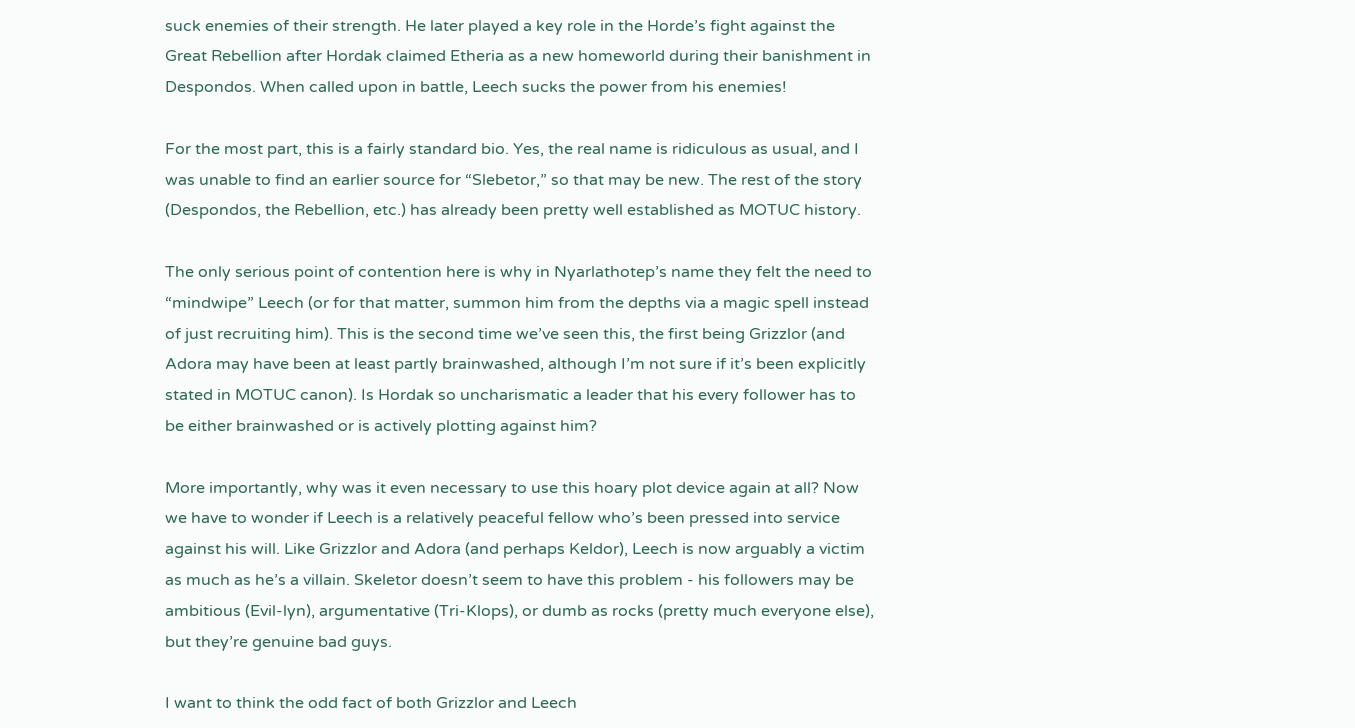suck enemies of their strength. He later played a key role in the Horde’s fight against the Great Rebellion after Hordak claimed Etheria as a new homeworld during their banishment in Despondos. When called upon in battle, Leech sucks the power from his enemies!

For the most part, this is a fairly standard bio. Yes, the real name is ridiculous as usual, and I was unable to find an earlier source for “Slebetor,” so that may be new. The rest of the story (Despondos, the Rebellion, etc.) has already been pretty well established as MOTUC history.

The only serious point of contention here is why in Nyarlathotep’s name they felt the need to “mindwipe” Leech (or for that matter, summon him from the depths via a magic spell instead of just recruiting him). This is the second time we’ve seen this, the first being Grizzlor (and Adora may have been at least partly brainwashed, although I’m not sure if it’s been explicitly stated in MOTUC canon). Is Hordak so uncharismatic a leader that his every follower has to be either brainwashed or is actively plotting against him?

More importantly, why was it even necessary to use this hoary plot device again at all? Now we have to wonder if Leech is a relatively peaceful fellow who’s been pressed into service against his will. Like Grizzlor and Adora (and perhaps Keldor), Leech is now arguably a victim as much as he’s a villain. Skeletor doesn’t seem to have this problem - his followers may be ambitious (Evil-lyn), argumentative (Tri-Klops), or dumb as rocks (pretty much everyone else), but they’re genuine bad guys.

I want to think the odd fact of both Grizzlor and Leech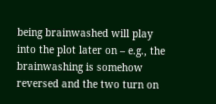being brainwashed will play into the plot later on – e.g., the brainwashing is somehow reversed and the two turn on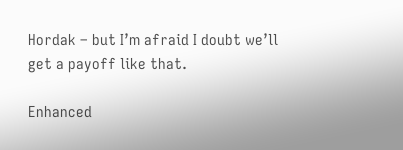Hordak – but I’m afraid I doubt we’ll get a payoff like that.

Enhanced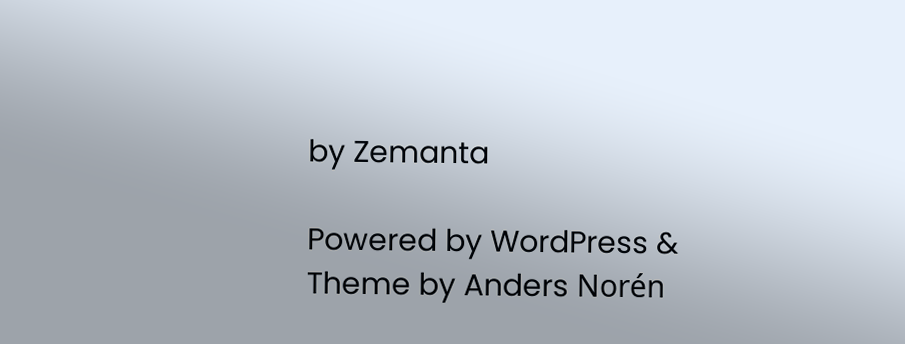by Zemanta

Powered by WordPress & Theme by Anders Norén